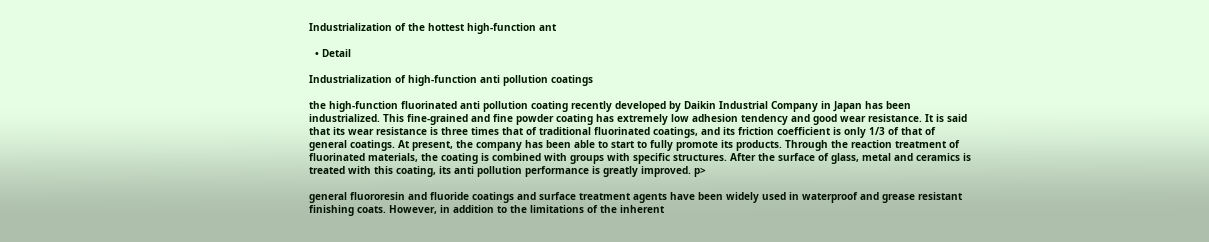Industrialization of the hottest high-function ant

  • Detail

Industrialization of high-function anti pollution coatings

the high-function fluorinated anti pollution coating recently developed by Daikin Industrial Company in Japan has been industrialized. This fine-grained and fine powder coating has extremely low adhesion tendency and good wear resistance. It is said that its wear resistance is three times that of traditional fluorinated coatings, and its friction coefficient is only 1/3 of that of general coatings. At present, the company has been able to start to fully promote its products. Through the reaction treatment of fluorinated materials, the coating is combined with groups with specific structures. After the surface of glass, metal and ceramics is treated with this coating, its anti pollution performance is greatly improved. p>

general fluororesin and fluoride coatings and surface treatment agents have been widely used in waterproof and grease resistant finishing coats. However, in addition to the limitations of the inherent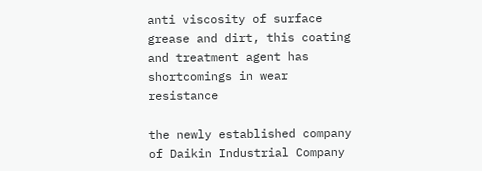anti viscosity of surface grease and dirt, this coating and treatment agent has shortcomings in wear resistance

the newly established company of Daikin Industrial Company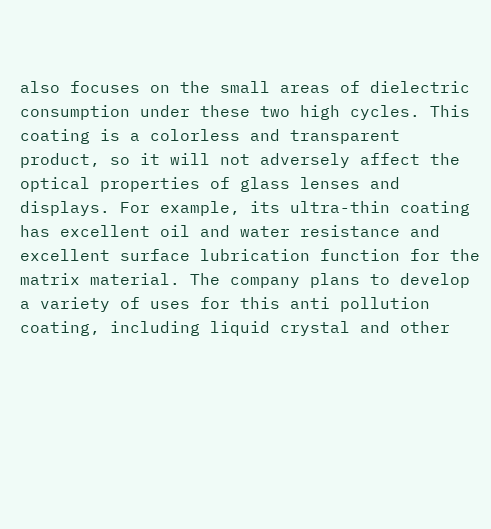also focuses on the small areas of dielectric consumption under these two high cycles. This coating is a colorless and transparent product, so it will not adversely affect the optical properties of glass lenses and displays. For example, its ultra-thin coating has excellent oil and water resistance and excellent surface lubrication function for the matrix material. The company plans to develop a variety of uses for this anti pollution coating, including liquid crystal and other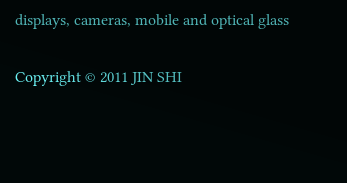displays, cameras, mobile and optical glass

Copyright © 2011 JIN SHI